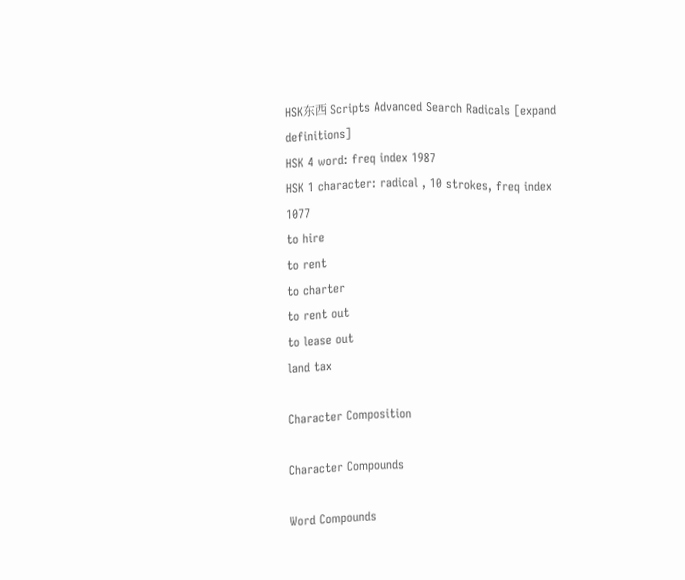HSK东西 Scripts Advanced Search Radicals [expand definitions]
HSK 4 word: freq index 1987
HSK 1 character: radical , 10 strokes, freq index 1077
to hire
to rent
to charter
to rent out
to lease out
land tax

Character Composition

Character Compounds

Word Compounds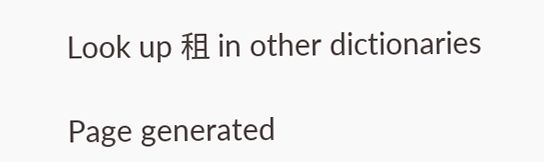Look up 租 in other dictionaries

Page generated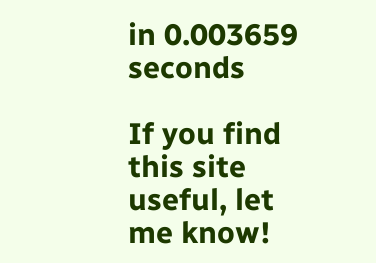in 0.003659 seconds

If you find this site useful, let me know!